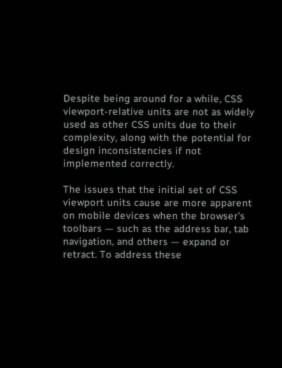Despite being around for a while, CSS viewport-relative units are not as widely used as other CSS units due to their complexity, along with the potential for design inconsistencies if not implemented correctly.

The issues that the initial set of CSS viewport units cause are more apparent on mobile devices when the browser’s toolbars — such as the address bar, tab navigation, and others — expand or retract. To address these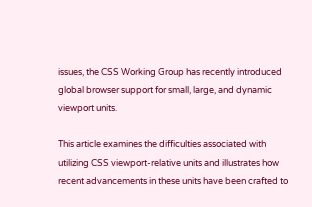issues, the CSS Working Group has recently introduced global browser support for small, large, and dynamic viewport units.

This article examines the difficulties associated with utilizing CSS viewport-relative units and illustrates how recent advancements in these units have been crafted to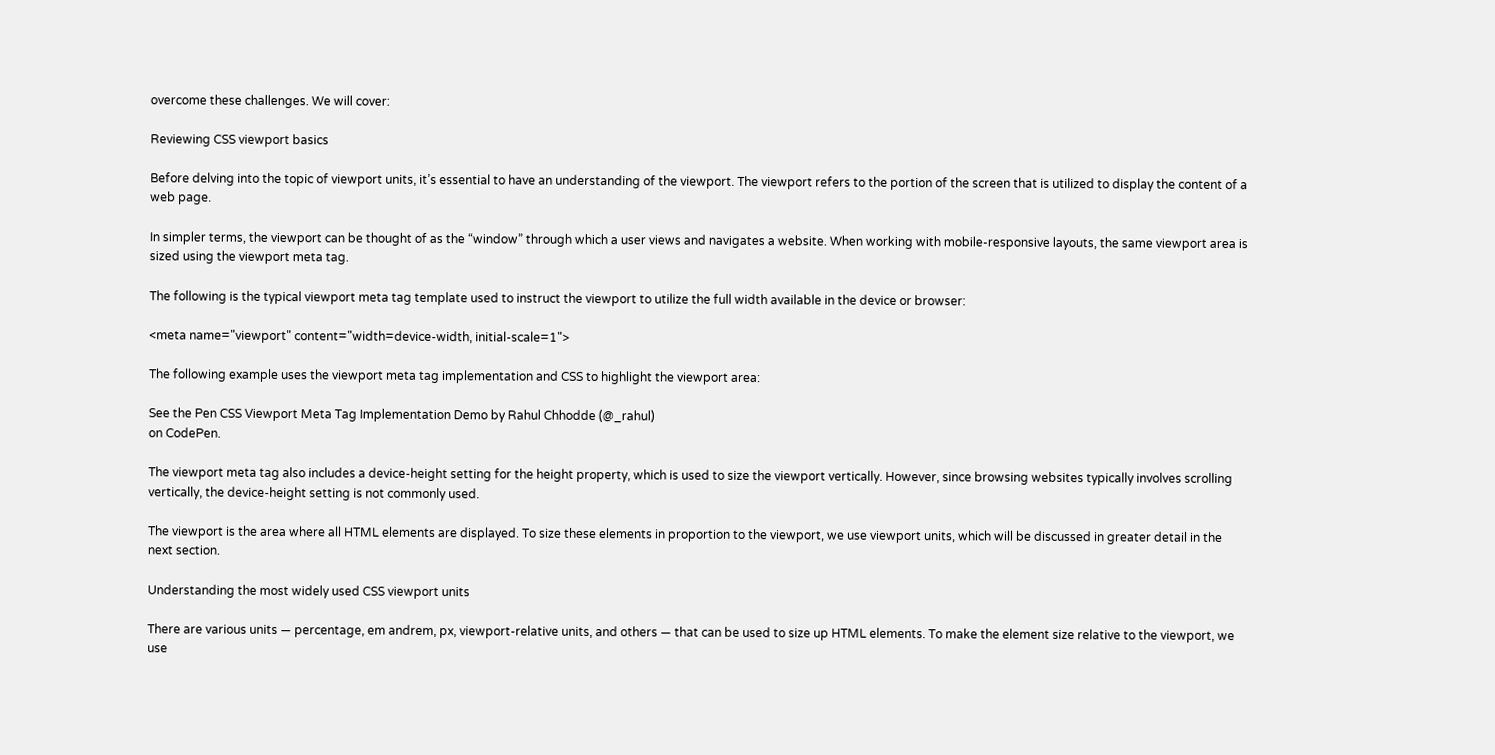overcome these challenges. We will cover:

Reviewing CSS viewport basics

Before delving into the topic of viewport units, it’s essential to have an understanding of the viewport. The viewport refers to the portion of the screen that is utilized to display the content of a web page.

In simpler terms, the viewport can be thought of as the “window” through which a user views and navigates a website. When working with mobile-responsive layouts, the same viewport area is sized using the viewport meta tag.

The following is the typical viewport meta tag template used to instruct the viewport to utilize the full width available in the device or browser:

<meta name="viewport" content="width=device-width, initial-scale=1">

The following example uses the viewport meta tag implementation and CSS to highlight the viewport area:

See the Pen CSS Viewport Meta Tag Implementation Demo by Rahul Chhodde (@_rahul)
on CodePen.

The viewport meta tag also includes a device-height setting for the height property, which is used to size the viewport vertically. However, since browsing websites typically involves scrolling vertically, the device-height setting is not commonly used.

The viewport is the area where all HTML elements are displayed. To size these elements in proportion to the viewport, we use viewport units, which will be discussed in greater detail in the next section.

Understanding the most widely used CSS viewport units

There are various units — percentage, em andrem, px, viewport-relative units, and others — that can be used to size up HTML elements. To make the element size relative to the viewport, we use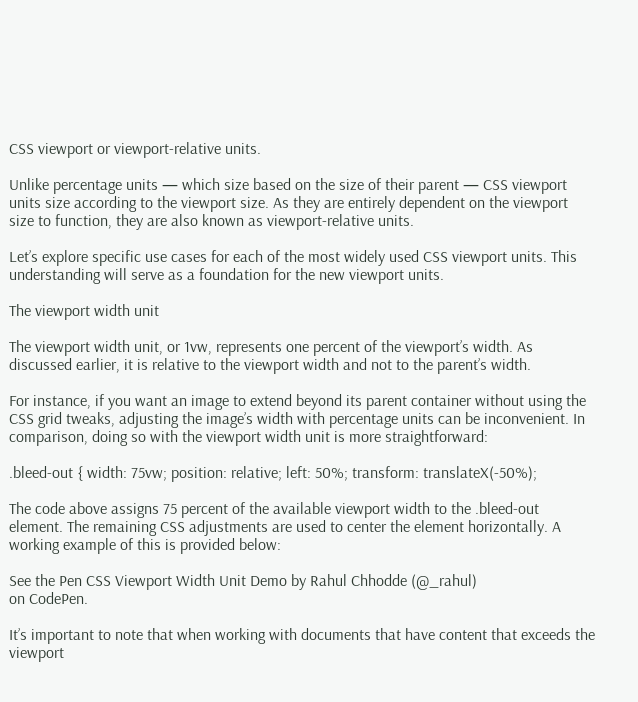CSS viewport or viewport-relative units.

Unlike percentage units — which size based on the size of their parent — CSS viewport units size according to the viewport size. As they are entirely dependent on the viewport size to function, they are also known as viewport-relative units.

Let’s explore specific use cases for each of the most widely used CSS viewport units. This understanding will serve as a foundation for the new viewport units.

The viewport width unit

The viewport width unit, or 1vw, represents one percent of the viewport’s width. As discussed earlier, it is relative to the viewport width and not to the parent’s width.

For instance, if you want an image to extend beyond its parent container without using the CSS grid tweaks, adjusting the image’s width with percentage units can be inconvenient. In comparison, doing so with the viewport width unit is more straightforward:

.bleed-out { width: 75vw; position: relative; left: 50%; transform: translateX(-50%);

The code above assigns 75 percent of the available viewport width to the .bleed-out element. The remaining CSS adjustments are used to center the element horizontally. A working example of this is provided below:

See the Pen CSS Viewport Width Unit Demo by Rahul Chhodde (@_rahul)
on CodePen.

It’s important to note that when working with documents that have content that exceeds the viewport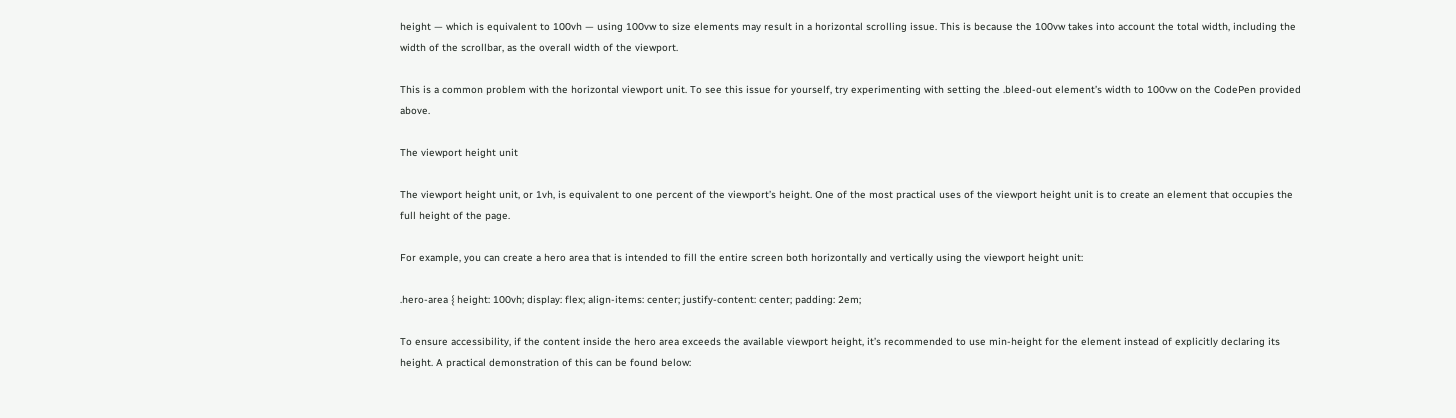height — which is equivalent to 100vh — using 100vw to size elements may result in a horizontal scrolling issue. This is because the 100vw takes into account the total width, including the width of the scrollbar, as the overall width of the viewport.

This is a common problem with the horizontal viewport unit. To see this issue for yourself, try experimenting with setting the .bleed-out element’s width to 100vw on the CodePen provided above.

The viewport height unit

The viewport height unit, or 1vh, is equivalent to one percent of the viewport’s height. One of the most practical uses of the viewport height unit is to create an element that occupies the full height of the page.

For example, you can create a hero area that is intended to fill the entire screen both horizontally and vertically using the viewport height unit:

.hero-area { height: 100vh; display: flex; align-items: center; justify-content: center; padding: 2em;

To ensure accessibility, if the content inside the hero area exceeds the available viewport height, it’s recommended to use min-height for the element instead of explicitly declaring its height. A practical demonstration of this can be found below: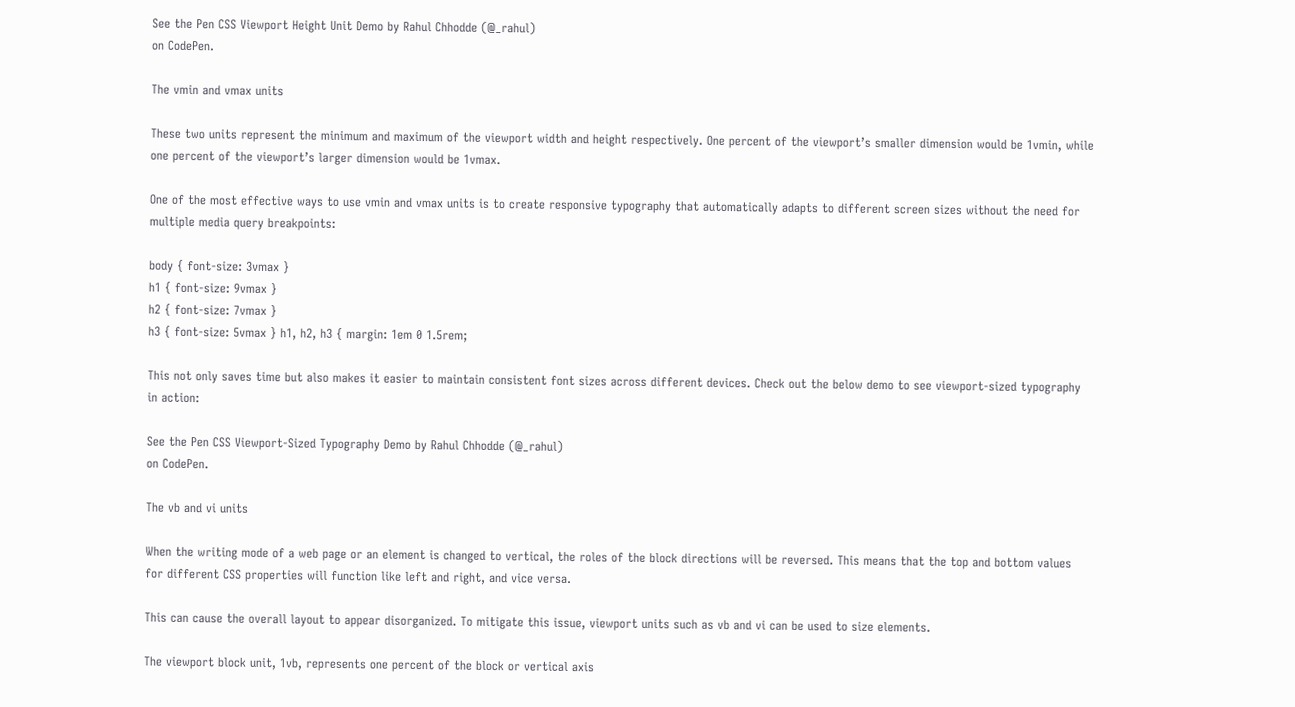See the Pen CSS Viewport Height Unit Demo by Rahul Chhodde (@_rahul)
on CodePen.

The vmin and vmax units

These two units represent the minimum and maximum of the viewport width and height respectively. One percent of the viewport’s smaller dimension would be 1vmin, while one percent of the viewport’s larger dimension would be 1vmax.

One of the most effective ways to use vmin and vmax units is to create responsive typography that automatically adapts to different screen sizes without the need for multiple media query breakpoints:

body { font-size: 3vmax }
h1 { font-size: 9vmax }
h2 { font-size: 7vmax }
h3 { font-size: 5vmax } h1, h2, h3 { margin: 1em 0 1.5rem;

This not only saves time but also makes it easier to maintain consistent font sizes across different devices. Check out the below demo to see viewport-sized typography in action:

See the Pen CSS Viewport-Sized Typography Demo by Rahul Chhodde (@_rahul)
on CodePen.

The vb and vi units

When the writing mode of a web page or an element is changed to vertical, the roles of the block directions will be reversed. This means that the top and bottom values for different CSS properties will function like left and right, and vice versa.

This can cause the overall layout to appear disorganized. To mitigate this issue, viewport units such as vb and vi can be used to size elements.

The viewport block unit, 1vb, represents one percent of the block or vertical axis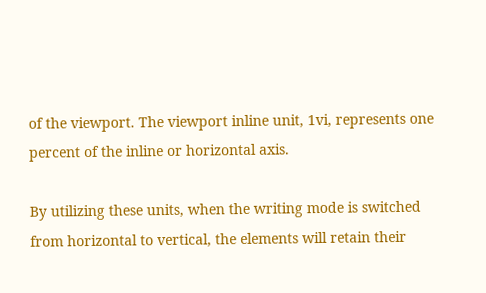of the viewport. The viewport inline unit, 1vi, represents one percent of the inline or horizontal axis.

By utilizing these units, when the writing mode is switched from horizontal to vertical, the elements will retain their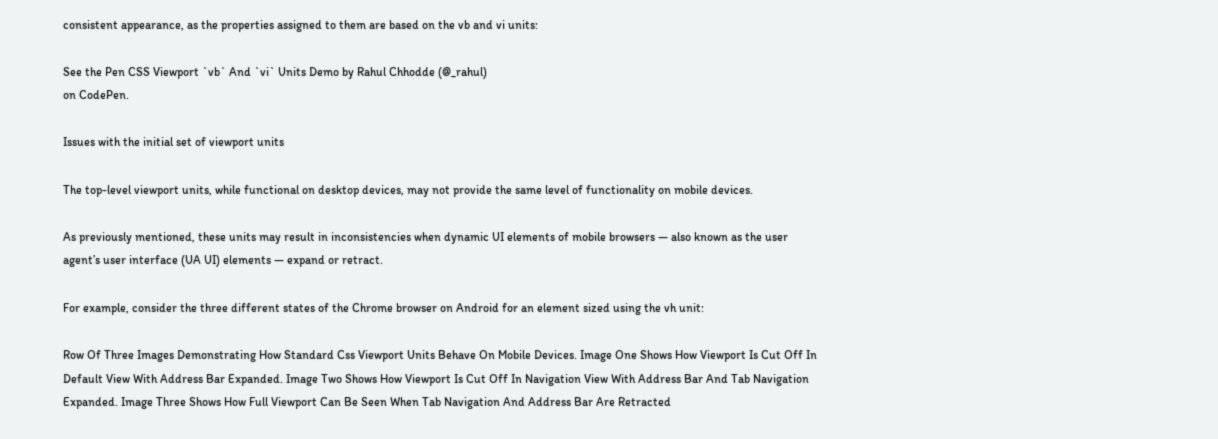consistent appearance, as the properties assigned to them are based on the vb and vi units:

See the Pen CSS Viewport `vb` And `vi` Units Demo by Rahul Chhodde (@_rahul)
on CodePen.

Issues with the initial set of viewport units

The top-level viewport units, while functional on desktop devices, may not provide the same level of functionality on mobile devices.

As previously mentioned, these units may result in inconsistencies when dynamic UI elements of mobile browsers — also known as the user agent’s user interface (UA UI) elements — expand or retract.

For example, consider the three different states of the Chrome browser on Android for an element sized using the vh unit:

Row Of Three Images Demonstrating How Standard Css Viewport Units Behave On Mobile Devices. Image One Shows How Viewport Is Cut Off In Default View With Address Bar Expanded. Image Two Shows How Viewport Is Cut Off In Navigation View With Address Bar And Tab Navigation Expanded. Image Three Shows How Full Viewport Can Be Seen When Tab Navigation And Address Bar Are Retracted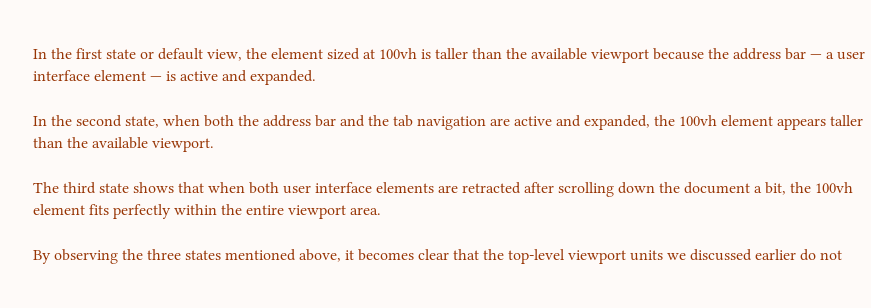In the first state or default view, the element sized at 100vh is taller than the available viewport because the address bar — a user interface element — is active and expanded.

In the second state, when both the address bar and the tab navigation are active and expanded, the 100vh element appears taller than the available viewport.

The third state shows that when both user interface elements are retracted after scrolling down the document a bit, the 100vh element fits perfectly within the entire viewport area.

By observing the three states mentioned above, it becomes clear that the top-level viewport units we discussed earlier do not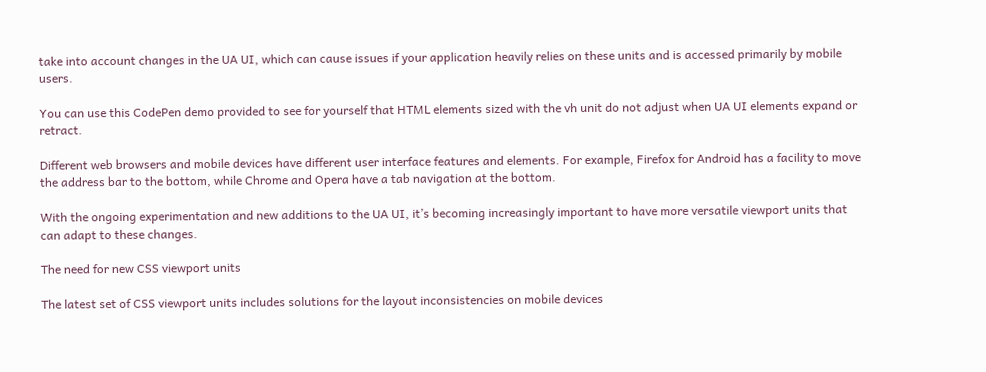take into account changes in the UA UI, which can cause issues if your application heavily relies on these units and is accessed primarily by mobile users.

You can use this CodePen demo provided to see for yourself that HTML elements sized with the vh unit do not adjust when UA UI elements expand or retract.

Different web browsers and mobile devices have different user interface features and elements. For example, Firefox for Android has a facility to move the address bar to the bottom, while Chrome and Opera have a tab navigation at the bottom.

With the ongoing experimentation and new additions to the UA UI, it’s becoming increasingly important to have more versatile viewport units that can adapt to these changes.

The need for new CSS viewport units

The latest set of CSS viewport units includes solutions for the layout inconsistencies on mobile devices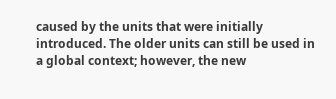caused by the units that were initially introduced. The older units can still be used in a global context; however, the new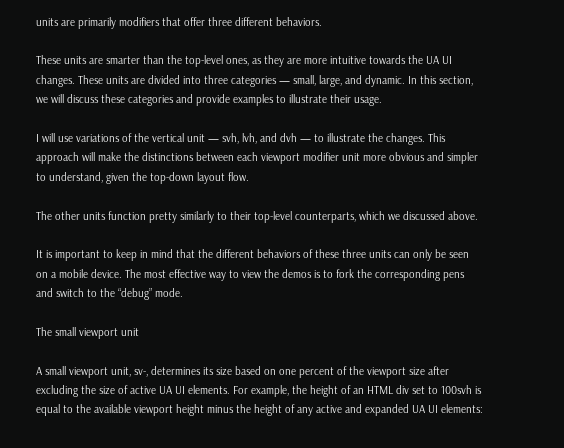units are primarily modifiers that offer three different behaviors.

These units are smarter than the top-level ones, as they are more intuitive towards the UA UI changes. These units are divided into three categories — small, large, and dynamic. In this section, we will discuss these categories and provide examples to illustrate their usage.

I will use variations of the vertical unit — svh, lvh, and dvh — to illustrate the changes. This approach will make the distinctions between each viewport modifier unit more obvious and simpler to understand, given the top-down layout flow.

The other units function pretty similarly to their top-level counterparts, which we discussed above.

It is important to keep in mind that the different behaviors of these three units can only be seen on a mobile device. The most effective way to view the demos is to fork the corresponding pens and switch to the “debug” mode.

The small viewport unit

A small viewport unit, sv-, determines its size based on one percent of the viewport size after excluding the size of active UA UI elements. For example, the height of an HTML div set to 100svh is equal to the available viewport height minus the height of any active and expanded UA UI elements: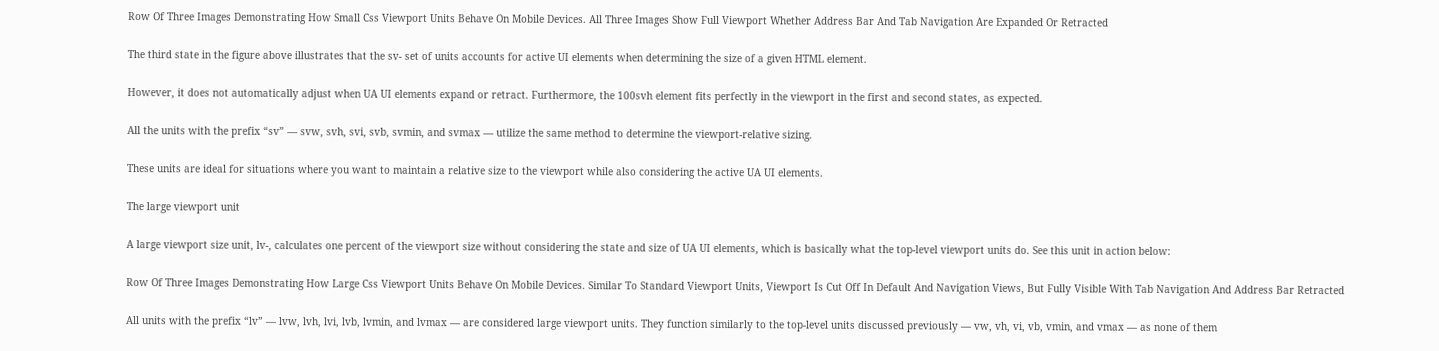Row Of Three Images Demonstrating How Small Css Viewport Units Behave On Mobile Devices. All Three Images Show Full Viewport Whether Address Bar And Tab Navigation Are Expanded Or Retracted

The third state in the figure above illustrates that the sv- set of units accounts for active UI elements when determining the size of a given HTML element.

However, it does not automatically adjust when UA UI elements expand or retract. Furthermore, the 100svh element fits perfectly in the viewport in the first and second states, as expected.

All the units with the prefix “sv” — svw, svh, svi, svb, svmin, and svmax — utilize the same method to determine the viewport-relative sizing.

These units are ideal for situations where you want to maintain a relative size to the viewport while also considering the active UA UI elements.

The large viewport unit

A large viewport size unit, lv-, calculates one percent of the viewport size without considering the state and size of UA UI elements, which is basically what the top-level viewport units do. See this unit in action below:

Row Of Three Images Demonstrating How Large Css Viewport Units Behave On Mobile Devices. Similar To Standard Viewport Units, Viewport Is Cut Off In Default And Navigation Views, But Fully Visible With Tab Navigation And Address Bar Retracted

All units with the prefix “lv” — lvw, lvh, lvi, lvb, lvmin, and lvmax — are considered large viewport units. They function similarly to the top-level units discussed previously — vw, vh, vi, vb, vmin, and vmax — as none of them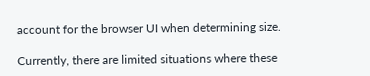account for the browser UI when determining size.

Currently, there are limited situations where these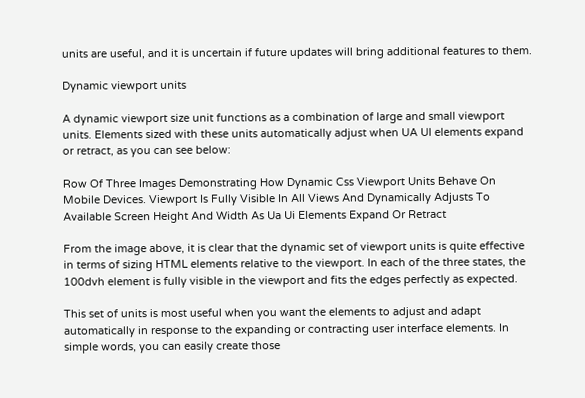units are useful, and it is uncertain if future updates will bring additional features to them.

Dynamic viewport units

A dynamic viewport size unit functions as a combination of large and small viewport units. Elements sized with these units automatically adjust when UA UI elements expand or retract, as you can see below:

Row Of Three Images Demonstrating How Dynamic Css Viewport Units Behave On Mobile Devices. Viewport Is Fully Visible In All Views And Dynamically Adjusts To Available Screen Height And Width As Ua Ui Elements Expand Or Retract

From the image above, it is clear that the dynamic set of viewport units is quite effective in terms of sizing HTML elements relative to the viewport. In each of the three states, the 100dvh element is fully visible in the viewport and fits the edges perfectly as expected.

This set of units is most useful when you want the elements to adjust and adapt automatically in response to the expanding or contracting user interface elements. In simple words, you can easily create those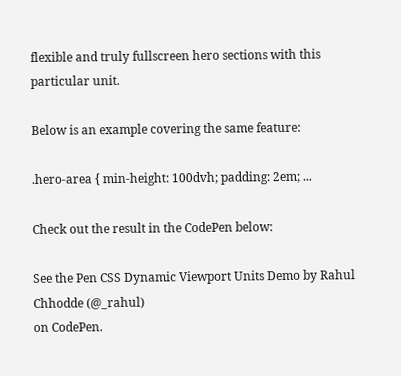flexible and truly fullscreen hero sections with this particular unit.

Below is an example covering the same feature:

.hero-area { min-height: 100dvh; padding: 2em; ...

Check out the result in the CodePen below:

See the Pen CSS Dynamic Viewport Units Demo by Rahul Chhodde (@_rahul)
on CodePen.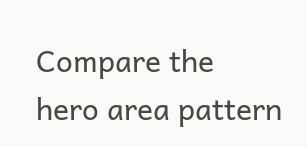Compare the hero area pattern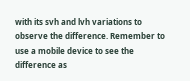with its svh and lvh variations to observe the difference. Remember to use a mobile device to see the difference as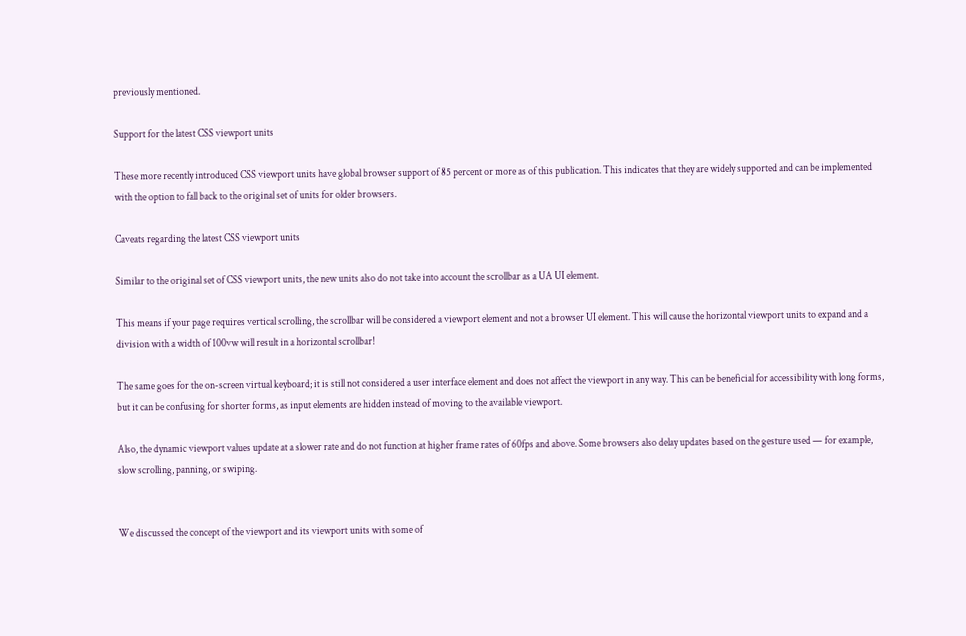previously mentioned.

Support for the latest CSS viewport units

These more recently introduced CSS viewport units have global browser support of 85 percent or more as of this publication. This indicates that they are widely supported and can be implemented with the option to fall back to the original set of units for older browsers.

Caveats regarding the latest CSS viewport units

Similar to the original set of CSS viewport units, the new units also do not take into account the scrollbar as a UA UI element.

This means if your page requires vertical scrolling, the scrollbar will be considered a viewport element and not a browser UI element. This will cause the horizontal viewport units to expand and a division with a width of 100vw will result in a horizontal scrollbar!

The same goes for the on-screen virtual keyboard; it is still not considered a user interface element and does not affect the viewport in any way. This can be beneficial for accessibility with long forms, but it can be confusing for shorter forms, as input elements are hidden instead of moving to the available viewport.

Also, the dynamic viewport values update at a slower rate and do not function at higher frame rates of 60fps and above. Some browsers also delay updates based on the gesture used — for example, slow scrolling, panning, or swiping.


We discussed the concept of the viewport and its viewport units with some of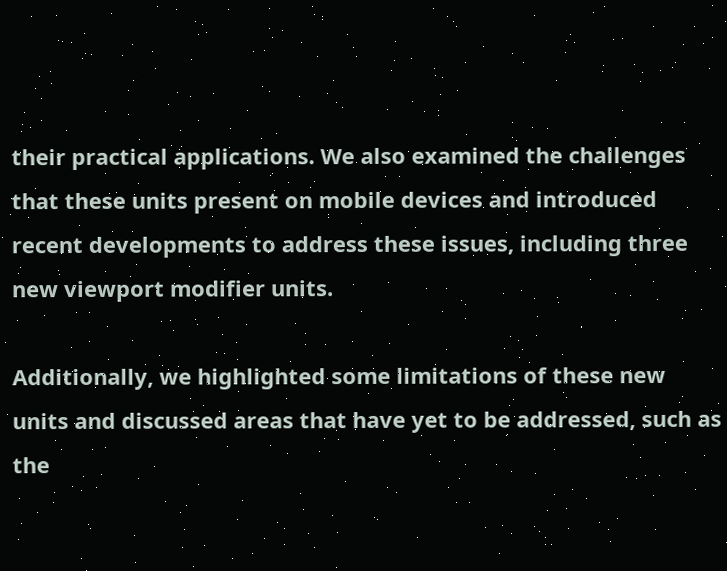their practical applications. We also examined the challenges that these units present on mobile devices and introduced recent developments to address these issues, including three new viewport modifier units.

Additionally, we highlighted some limitations of these new units and discussed areas that have yet to be addressed, such as the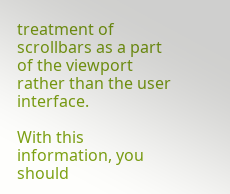treatment of scrollbars as a part of the viewport rather than the user interface.

With this information, you should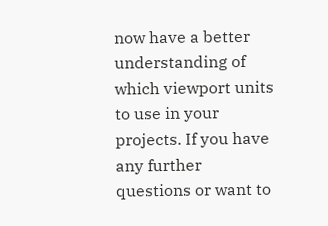now have a better understanding of which viewport units to use in your projects. If you have any further questions or want to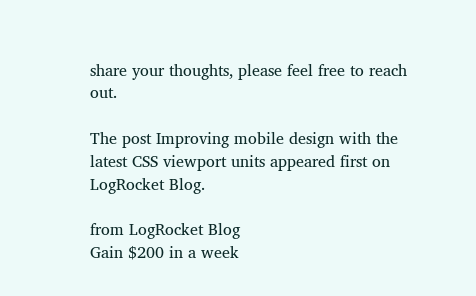share your thoughts, please feel free to reach out.

The post Improving mobile design with the latest CSS viewport units appeared first on LogRocket Blog.

from LogRocket Blog
Gain $200 in a week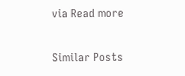via Read more

Similar Posts